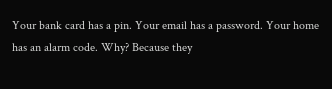Your bank card has a pin. Your email has a password. Your home has an alarm code. Why? Because they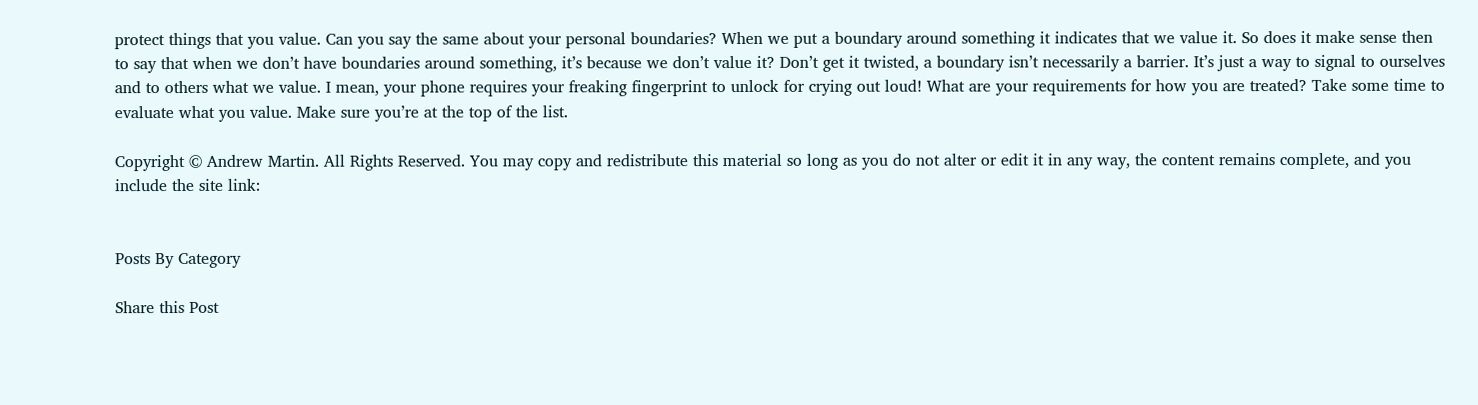protect things that you value. Can you say the same about your personal boundaries? When we put a boundary around something it indicates that we value it. So does it make sense then to say that when we don’t have boundaries around something, it’s because we don’t value it? Don’t get it twisted, a boundary isn’t necessarily a barrier. It’s just a way to signal to ourselves and to others what we value. I mean, your phone requires your freaking fingerprint to unlock for crying out loud! What are your requirements for how you are treated? Take some time to evaluate what you value. Make sure you’re at the top of the list.

Copyright © Andrew Martin. All Rights Reserved. You may copy and redistribute this material so long as you do not alter or edit it in any way, the content remains complete, and you include the site link:


Posts By Category

Share this Post